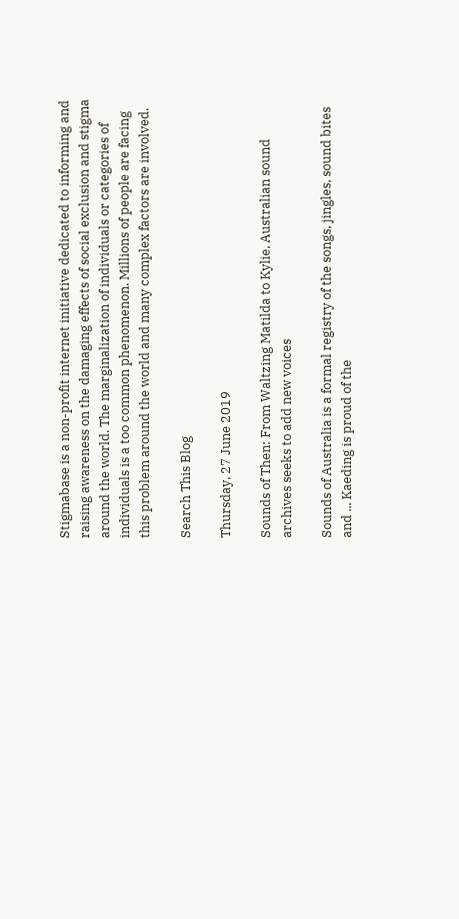Stigmabase is a non-profit internet initiative dedicated to informing and raising awareness on the damaging effects of social exclusion and stigma around the world. The marginalization of individuals or categories of individuals is a too common phenomenon. Millions of people are facing this problem around the world and many complex factors are involved.

Search This Blog

Thursday, 27 June 2019

Sounds of Then: From Waltzing Matilda to Kylie, Australian sound archives seeks to add new voices

Sounds of Australia is a formal registry of the songs, jingles, sound bites and ... Kaeding is proud of the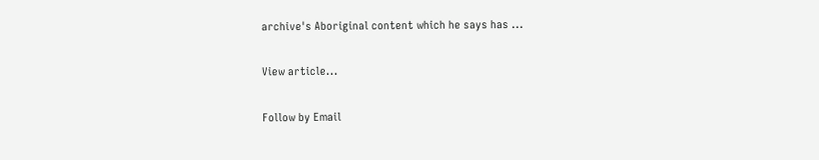archive's Aboriginal content which he says has ...

View article...

Follow by Email